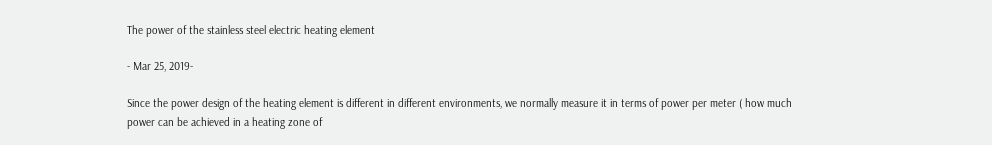The power of the stainless steel electric heating element

- Mar 25, 2019-

Since the power design of the heating element is different in different environments, we normally measure it in terms of power per meter ( how much power can be achieved in a heating zone of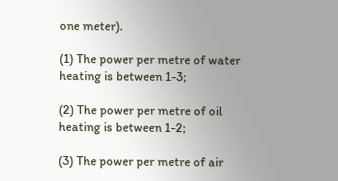one meter).

(1) The power per metre of water heating is between 1-3;

(2) The power per metre of oil heating is between 1-2;

(3) The power per metre of air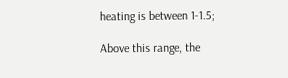heating is between 1-1.5;

Above this range, the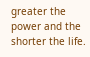greater the power and the shorter the life.